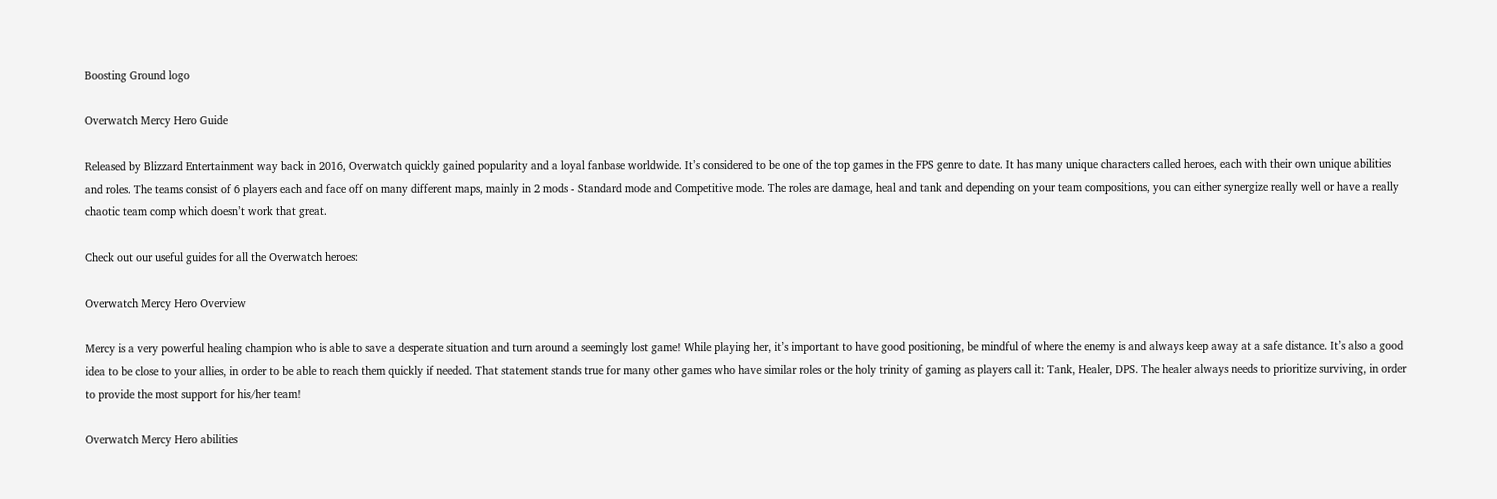Boosting Ground logo

Overwatch Mercy Hero Guide

Released by Blizzard Entertainment way back in 2016, Overwatch quickly gained popularity and a loyal fanbase worldwide. It’s considered to be one of the top games in the FPS genre to date. It has many unique characters called heroes, each with their own unique abilities and roles. The teams consist of 6 players each and face off on many different maps, mainly in 2 mods - Standard mode and Competitive mode. The roles are damage, heal and tank and depending on your team compositions, you can either synergize really well or have a really chaotic team comp which doesn’t work that great.

Check out our useful guides for all the Overwatch heroes:

Overwatch Mercy Hero Overview

Mercy is a very powerful healing champion who is able to save a desperate situation and turn around a seemingly lost game! While playing her, it’s important to have good positioning, be mindful of where the enemy is and always keep away at a safe distance. It’s also a good idea to be close to your allies, in order to be able to reach them quickly if needed. That statement stands true for many other games who have similar roles or the holy trinity of gaming as players call it: Tank, Healer, DPS. The healer always needs to prioritize surviving, in order to provide the most support for his/her team!

Overwatch Mercy Hero abilities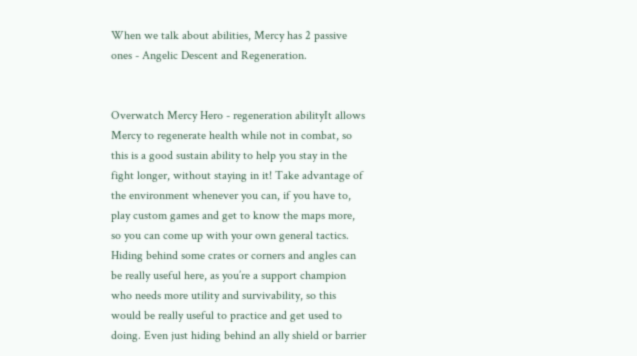When we talk about abilities, Mercy has 2 passive ones - Angelic Descent and Regeneration.


Overwatch Mercy Hero - regeneration abilityIt allows Mercy to regenerate health while not in combat, so this is a good sustain ability to help you stay in the fight longer, without staying in it! Take advantage of the environment whenever you can, if you have to, play custom games and get to know the maps more, so you can come up with your own general tactics. Hiding behind some crates or corners and angles can be really useful here, as you’re a support champion who needs more utility and survivability, so this would be really useful to practice and get used to doing. Even just hiding behind an ally shield or barrier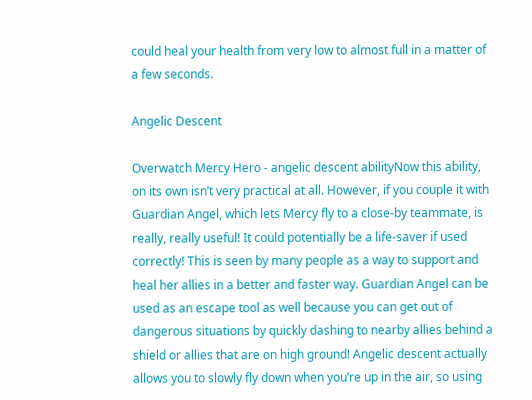could heal your health from very low to almost full in a matter of a few seconds.

Angelic Descent

Overwatch Mercy Hero - angelic descent abilityNow this ability, on its own isn’t very practical at all. However, if you couple it with Guardian Angel, which lets Mercy fly to a close-by teammate, is really, really useful! It could potentially be a life-saver if used correctly! This is seen by many people as a way to support and heal her allies in a better and faster way. Guardian Angel can be used as an escape tool as well because you can get out of dangerous situations by quickly dashing to nearby allies behind a shield or allies that are on high ground! Angelic descent actually allows you to slowly fly down when you’re up in the air, so using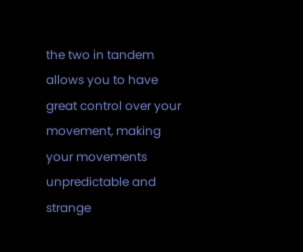the two in tandem allows you to have great control over your movement, making your movements unpredictable and strange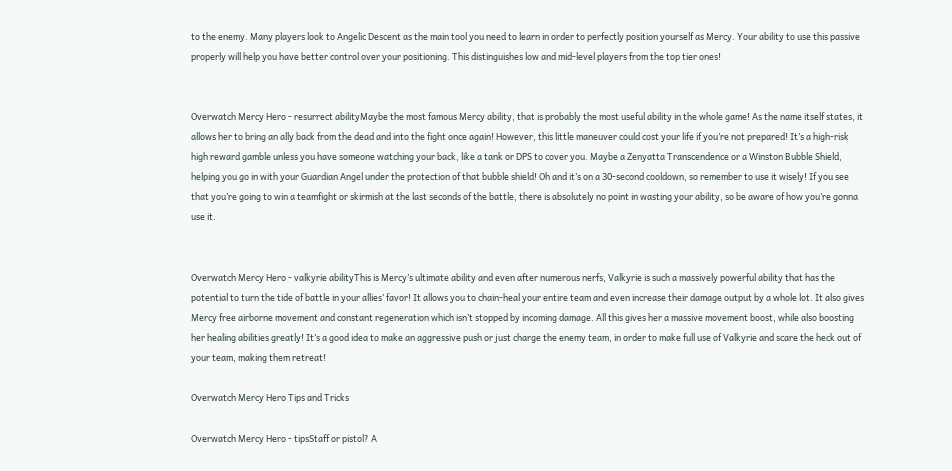to the enemy. Many players look to Angelic Descent as the main tool you need to learn in order to perfectly position yourself as Mercy. Your ability to use this passive properly will help you have better control over your positioning. This distinguishes low and mid-level players from the top tier ones!


Overwatch Mercy Hero - resurrect abilityMaybe the most famous Mercy ability, that is probably the most useful ability in the whole game! As the name itself states, it allows her to bring an ally back from the dead and into the fight once again! However, this little maneuver could cost your life if you’re not prepared! It’s a high-risk high reward gamble unless you have someone watching your back, like a tank or DPS to cover you. Maybe a Zenyatta Transcendence or a Winston Bubble Shield, helping you go in with your Guardian Angel under the protection of that bubble shield! Oh and it’s on a 30-second cooldown, so remember to use it wisely! If you see that you’re going to win a teamfight or skirmish at the last seconds of the battle, there is absolutely no point in wasting your ability, so be aware of how you’re gonna use it.


Overwatch Mercy Hero - valkyrie abilityThis is Mercy’s ultimate ability and even after numerous nerfs, Valkyrie is such a massively powerful ability that has the potential to turn the tide of battle in your allies’ favor! It allows you to chain-heal your entire team and even increase their damage output by a whole lot. It also gives Mercy free airborne movement and constant regeneration which isn’t stopped by incoming damage. All this gives her a massive movement boost, while also boosting her healing abilities greatly! It’s a good idea to make an aggressive push or just charge the enemy team, in order to make full use of Valkyrie and scare the heck out of your team, making them retreat!

Overwatch Mercy Hero Tips and Tricks

Overwatch Mercy Hero - tipsStaff or pistol? A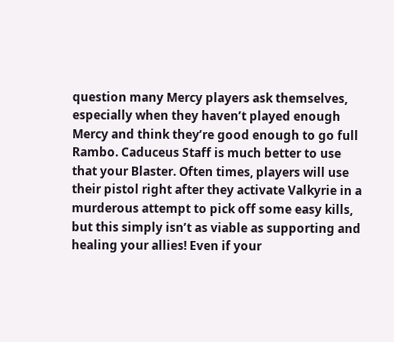question many Mercy players ask themselves, especially when they haven’t played enough Mercy and think they’re good enough to go full Rambo. Caduceus Staff is much better to use that your Blaster. Often times, players will use their pistol right after they activate Valkyrie in a murderous attempt to pick off some easy kills, but this simply isn’t as viable as supporting and healing your allies! Even if your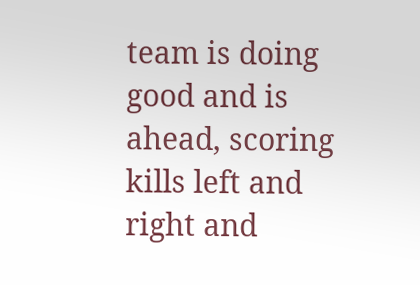team is doing good and is ahead, scoring kills left and right and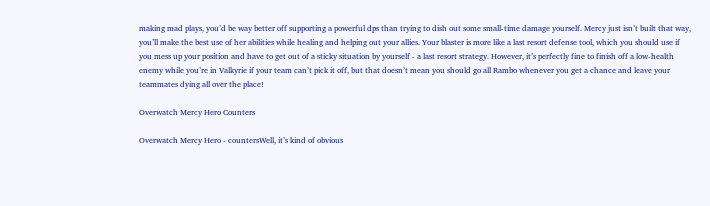making mad plays, you’d be way better off supporting a powerful dps than trying to dish out some small-time damage yourself. Mercy just isn’t built that way, you’ll make the best use of her abilities while healing and helping out your allies. Your blaster is more like a last resort defense tool, which you should use if you mess up your position and have to get out of a sticky situation by yourself - a last resort strategy. However, it’s perfectly fine to finish off a low-health enemy while you’re in Valkyrie if your team can’t pick it off, but that doesn’t mean you should go all Rambo whenever you get a chance and leave your teammates dying all over the place!

Overwatch Mercy Hero Counters

Overwatch Mercy Hero - countersWell, it’s kind of obvious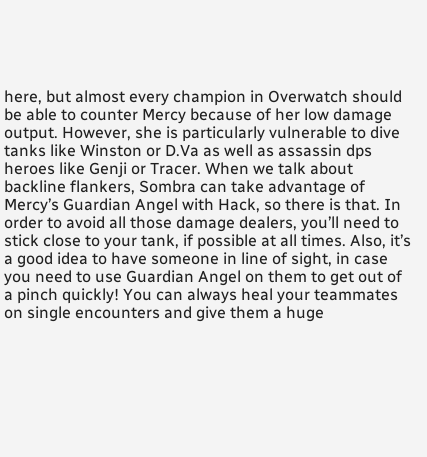here, but almost every champion in Overwatch should be able to counter Mercy because of her low damage output. However, she is particularly vulnerable to dive tanks like Winston or D.Va as well as assassin dps heroes like Genji or Tracer. When we talk about backline flankers, Sombra can take advantage of Mercy’s Guardian Angel with Hack, so there is that. In order to avoid all those damage dealers, you’ll need to stick close to your tank, if possible at all times. Also, it’s a good idea to have someone in line of sight, in case you need to use Guardian Angel on them to get out of a pinch quickly! You can always heal your teammates on single encounters and give them a huge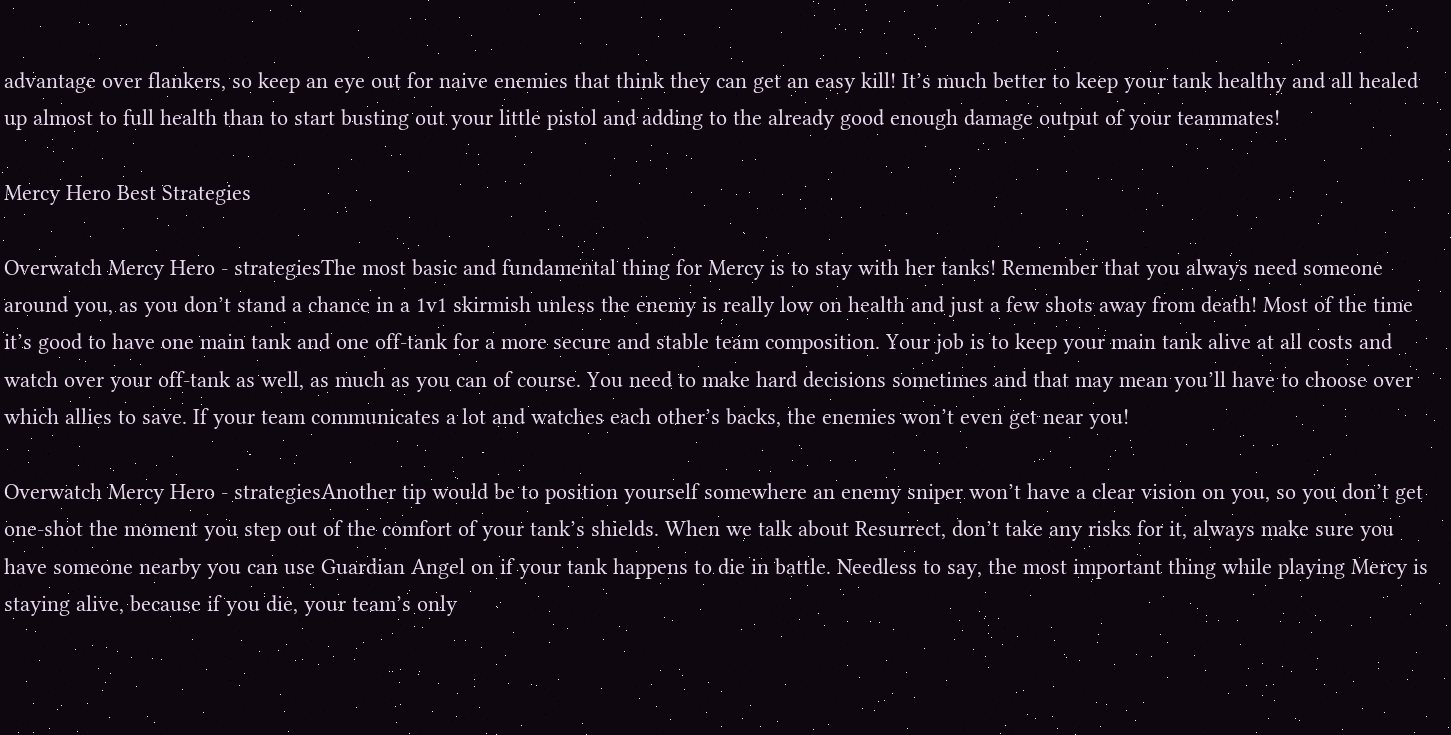advantage over flankers, so keep an eye out for naive enemies that think they can get an easy kill! It’s much better to keep your tank healthy and all healed up almost to full health than to start busting out your little pistol and adding to the already good enough damage output of your teammates!

Mercy Hero Best Strategies

Overwatch Mercy Hero - strategiesThe most basic and fundamental thing for Mercy is to stay with her tanks! Remember that you always need someone around you, as you don’t stand a chance in a 1v1 skirmish unless the enemy is really low on health and just a few shots away from death! Most of the time it’s good to have one main tank and one off-tank for a more secure and stable team composition. Your job is to keep your main tank alive at all costs and watch over your off-tank as well, as much as you can of course. You need to make hard decisions sometimes and that may mean you’ll have to choose over which allies to save. If your team communicates a lot and watches each other’s backs, the enemies won’t even get near you!

Overwatch Mercy Hero - strategiesAnother tip would be to position yourself somewhere an enemy sniper won’t have a clear vision on you, so you don’t get one-shot the moment you step out of the comfort of your tank’s shields. When we talk about Resurrect, don’t take any risks for it, always make sure you have someone nearby you can use Guardian Angel on if your tank happens to die in battle. Needless to say, the most important thing while playing Mercy is staying alive, because if you die, your team’s only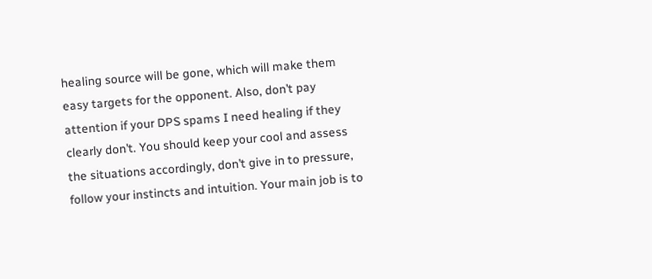healing source will be gone, which will make them easy targets for the opponent. Also, don’t pay attention if your DPS spams I need healing if they clearly don’t. You should keep your cool and assess the situations accordingly, don’t give in to pressure, follow your instincts and intuition. Your main job is to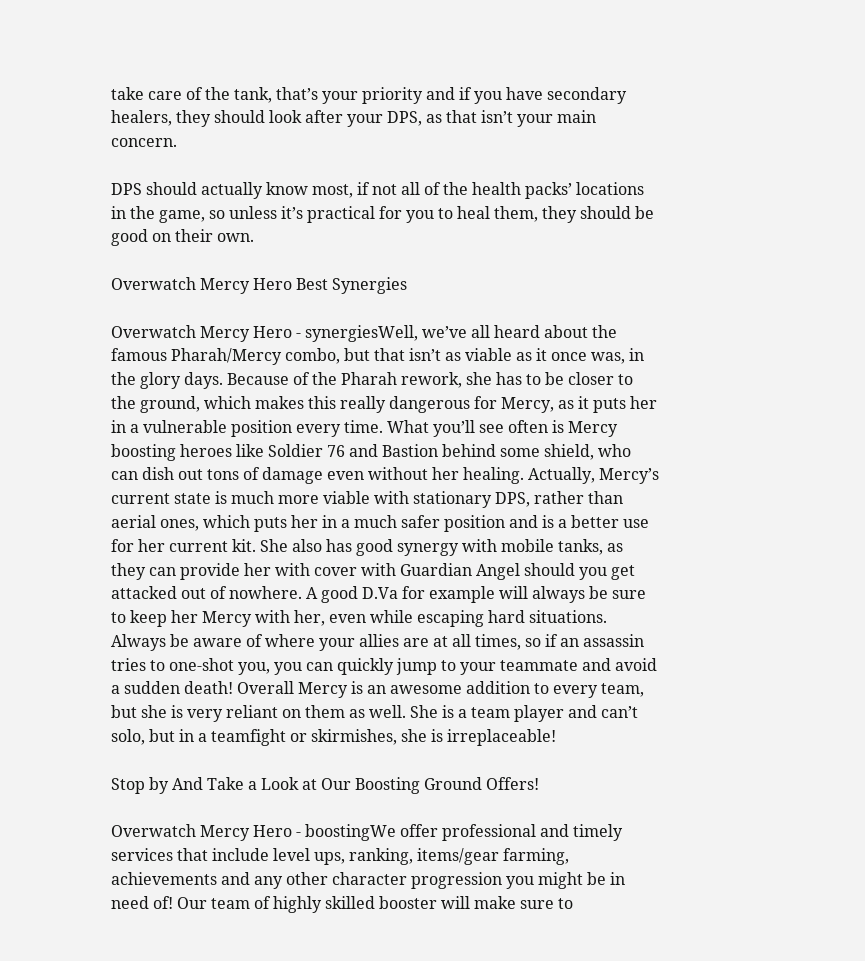take care of the tank, that’s your priority and if you have secondary healers, they should look after your DPS, as that isn’t your main concern.

DPS should actually know most, if not all of the health packs’ locations in the game, so unless it’s practical for you to heal them, they should be good on their own.

Overwatch Mercy Hero Best Synergies

Overwatch Mercy Hero - synergiesWell, we’ve all heard about the famous Pharah/Mercy combo, but that isn’t as viable as it once was, in the glory days. Because of the Pharah rework, she has to be closer to the ground, which makes this really dangerous for Mercy, as it puts her in a vulnerable position every time. What you’ll see often is Mercy boosting heroes like Soldier 76 and Bastion behind some shield, who can dish out tons of damage even without her healing. Actually, Mercy’s current state is much more viable with stationary DPS, rather than aerial ones, which puts her in a much safer position and is a better use for her current kit. She also has good synergy with mobile tanks, as they can provide her with cover with Guardian Angel should you get attacked out of nowhere. A good D.Va for example will always be sure to keep her Mercy with her, even while escaping hard situations. Always be aware of where your allies are at all times, so if an assassin tries to one-shot you, you can quickly jump to your teammate and avoid a sudden death! Overall Mercy is an awesome addition to every team, but she is very reliant on them as well. She is a team player and can’t solo, but in a teamfight or skirmishes, she is irreplaceable!

Stop by And Take a Look at Our Boosting Ground Offers!

Overwatch Mercy Hero - boostingWe offer professional and timely services that include level ups, ranking, items/gear farming, achievements and any other character progression you might be in need of! Our team of highly skilled booster will make sure to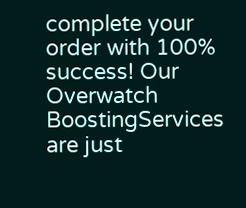complete your order with 100% success! Our Overwatch BoostingServices are just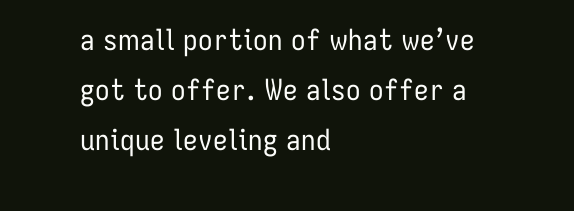a small portion of what we’ve got to offer. We also offer a unique leveling and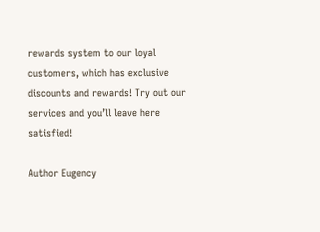rewards system to our loyal customers, which has exclusive discounts and rewards! Try out our services and you’ll leave here satisfied!

Author Eugency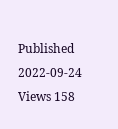Published 2022-09-24
Views 158